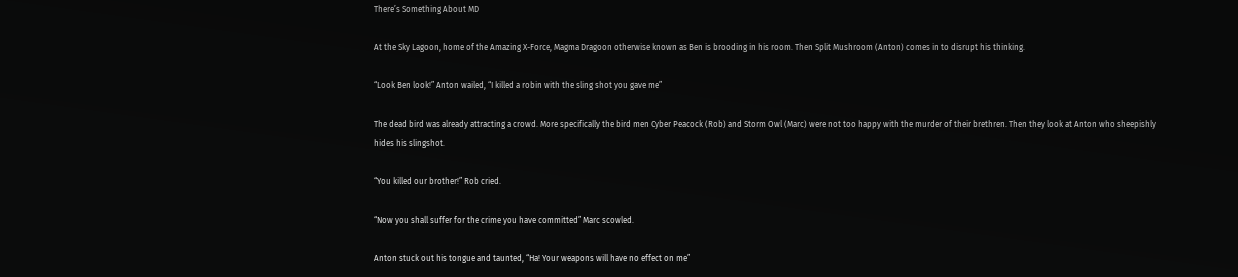There’s Something About MD

At the Sky Lagoon, home of the Amazing X-Force, Magma Dragoon otherwise known as Ben is brooding in his room. Then Split Mushroom (Anton) comes in to disrupt his thinking.

“Look Ben look!” Anton wailed, “I killed a robin with the sling shot you gave me”

The dead bird was already attracting a crowd. More specifically the bird men Cyber Peacock (Rob) and Storm Owl (Marc) were not too happy with the murder of their brethren. Then they look at Anton who sheepishly hides his slingshot.

“You killed our brother!” Rob cried.

“Now you shall suffer for the crime you have committed” Marc scowled.

Anton stuck out his tongue and taunted, “Ha! Your weapons will have no effect on me”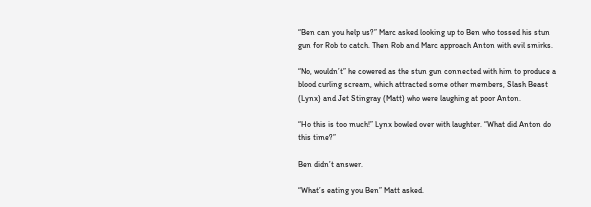“Ben can you help us?” Marc asked looking up to Ben who tossed his stun gun for Rob to catch. Then Rob and Marc approach Anton with evil smirks.

“No, wouldn’t” he cowered as the stun gun connected with him to produce a blood curling scream, which attracted some other members, Slash Beast (Lynx) and Jet Stingray (Matt) who were laughing at poor Anton.

“Ho this is too much!” Lynx bowled over with laughter. “What did Anton do this time?”

Ben didn’t answer.

“What’s eating you Ben” Matt asked.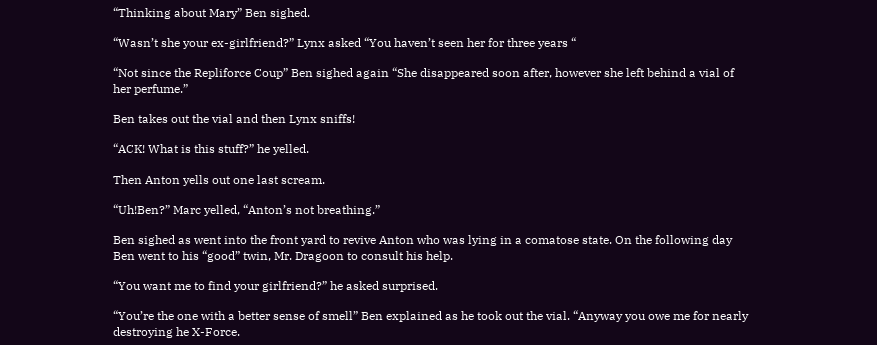“Thinking about Mary” Ben sighed.

“Wasn’t she your ex-girlfriend?” Lynx asked “You haven’t seen her for three years “

“Not since the Repliforce Coup” Ben sighed again “She disappeared soon after, however she left behind a vial of her perfume.”

Ben takes out the vial and then Lynx sniffs!

“ACK! What is this stuff?” he yelled.

Then Anton yells out one last scream.

“Uh!Ben?” Marc yelled, “Anton’s not breathing.”

Ben sighed as went into the front yard to revive Anton who was lying in a comatose state. On the following day Ben went to his “good” twin, Mr. Dragoon to consult his help.

“You want me to find your girlfriend?” he asked surprised.

“You’re the one with a better sense of smell” Ben explained as he took out the vial. “Anyway you owe me for nearly destroying he X-Force.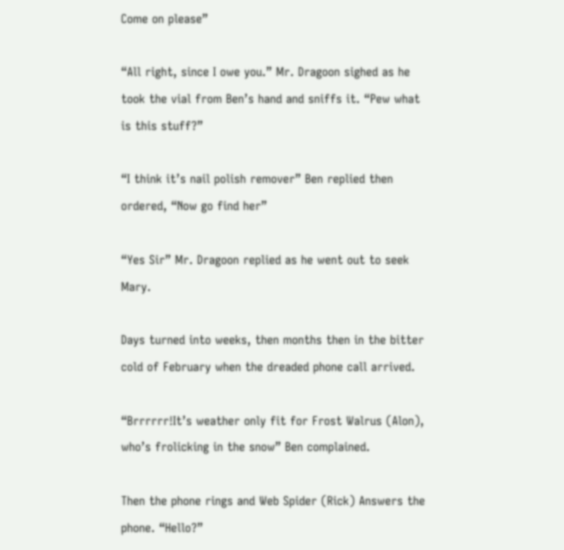Come on please”

“All right, since I owe you.” Mr. Dragoon sighed as he took the vial from Ben’s hand and sniffs it. “Pew what is this stuff?”

“I think it’s nail polish remover” Ben replied then ordered, “Now go find her”

“Yes Sir” Mr. Dragoon replied as he went out to seek Mary.

Days turned into weeks, then months then in the bitter cold of February when the dreaded phone call arrived.

“Brrrrrr!It’s weather only fit for Frost Walrus (Alon), who’s frolicking in the snow” Ben complained.

Then the phone rings and Web Spider (Rick) Answers the phone. “Hello?”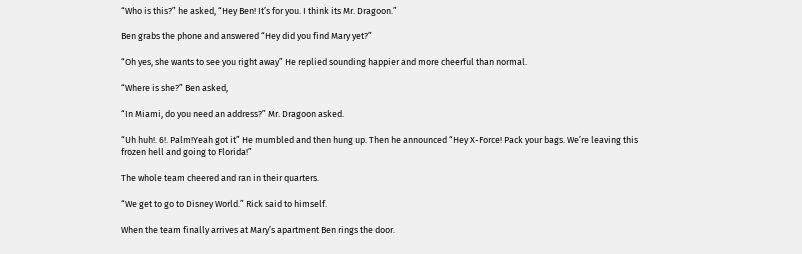“Who is this?” he asked, “Hey Ben! It’s for you. I think its Mr. Dragoon.”

Ben grabs the phone and answered “Hey did you find Mary yet?”

“Oh yes, she wants to see you right away” He replied sounding happier and more cheerful than normal.

“Where is she?” Ben asked,

“In Miami, do you need an address?” Mr. Dragoon asked.

“Uh huh!. 6!. Palm!Yeah got it” He mumbled and then hung up. Then he announced “Hey X-Force! Pack your bags. We’re leaving this frozen hell and going to Florida!”

The whole team cheered and ran in their quarters.

“We get to go to Disney World.” Rick said to himself.

When the team finally arrives at Mary’s apartment Ben rings the door.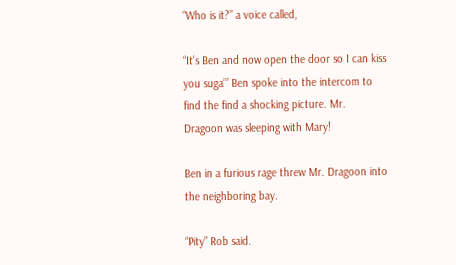“Who is it?” a voice called,

“It’s Ben and now open the door so I can kiss you suga’” Ben spoke into the intercom to find the find a shocking picture. Mr. Dragoon was sleeping with Mary!

Ben in a furious rage threw Mr. Dragoon into the neighboring bay.

“Pity” Rob said.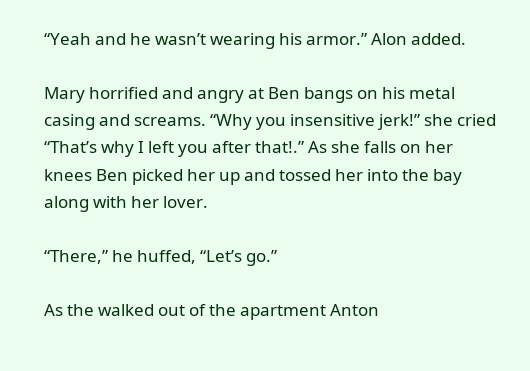“Yeah and he wasn’t wearing his armor.” Alon added.

Mary horrified and angry at Ben bangs on his metal casing and screams. “Why you insensitive jerk!” she cried “That’s why I left you after that!.” As she falls on her knees Ben picked her up and tossed her into the bay along with her lover.

“There,” he huffed, “Let’s go.”

As the walked out of the apartment Anton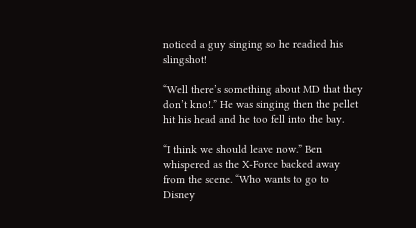noticed a guy singing so he readied his slingshot!

“Well there’s something about MD that they don’t kno!.” He was singing then the pellet hit his head and he too fell into the bay.

“I think we should leave now.” Ben whispered as the X-Force backed away from the scene. “Who wants to go to Disney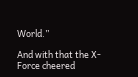World.”

And with that the X-Force cheered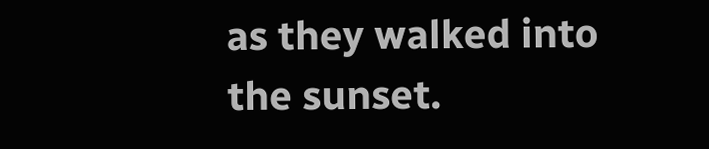as they walked into the sunset.